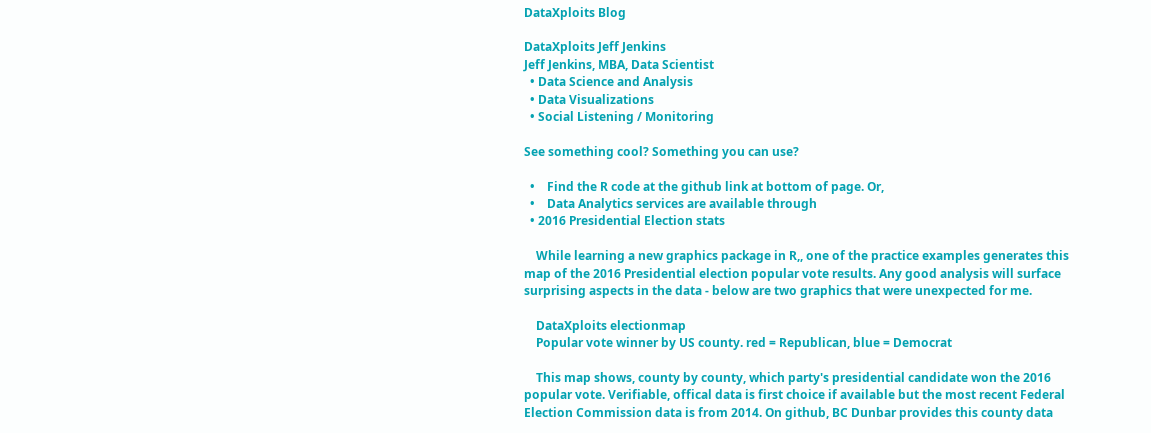DataXploits Blog

DataXploits Jeff Jenkins
Jeff Jenkins, MBA, Data Scientist
  • Data Science and Analysis
  • Data Visualizations
  • Social Listening / Monitoring

See something cool? Something you can use?

  •    Find the R code at the github link at bottom of page. Or,
  •    Data Analytics services are available through
  • 2016 Presidential Election stats

    While learning a new graphics package in R,, one of the practice examples generates this map of the 2016 Presidential election popular vote results. Any good analysis will surface surprising aspects in the data - below are two graphics that were unexpected for me.

    DataXploits electionmap
    Popular vote winner by US county. red = Republican, blue = Democrat

    This map shows, county by county, which party's presidential candidate won the 2016 popular vote. Verifiable, offical data is first choice if available but the most recent Federal Election Commission data is from 2014. On github, BC Dunbar provides this county data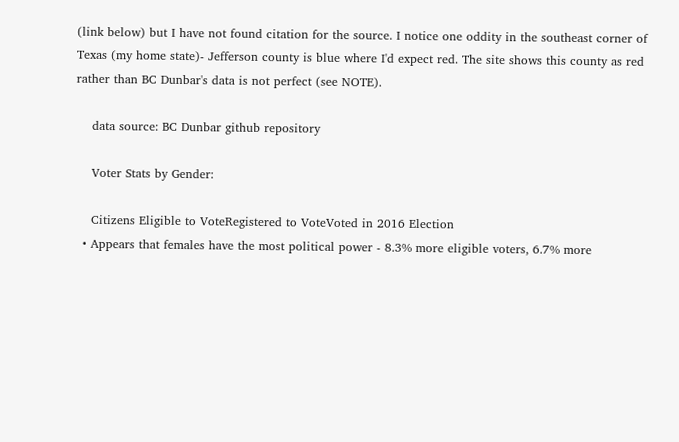(link below) but I have not found citation for the source. I notice one oddity in the southeast corner of Texas (my home state)- Jefferson county is blue where I'd expect red. The site shows this county as red rather than BC Dunbar's data is not perfect (see NOTE).

    data source: BC Dunbar github repository

    Voter Stats by Gender:

    Citizens Eligible to VoteRegistered to VoteVoted in 2016 Election
  • Appears that females have the most political power - 8.3% more eligible voters, 6.7% more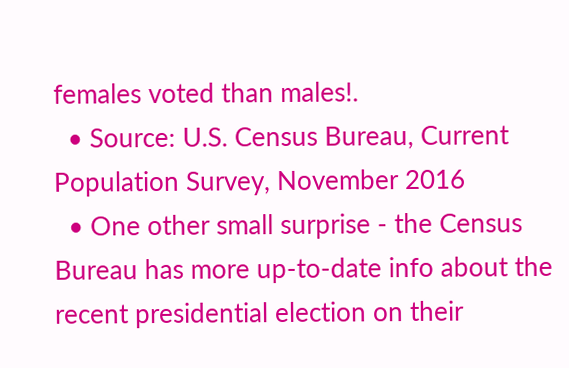females voted than males!.
  • Source: U.S. Census Bureau, Current Population Survey, November 2016
  • One other small surprise - the Census Bureau has more up-to-date info about the recent presidential election on their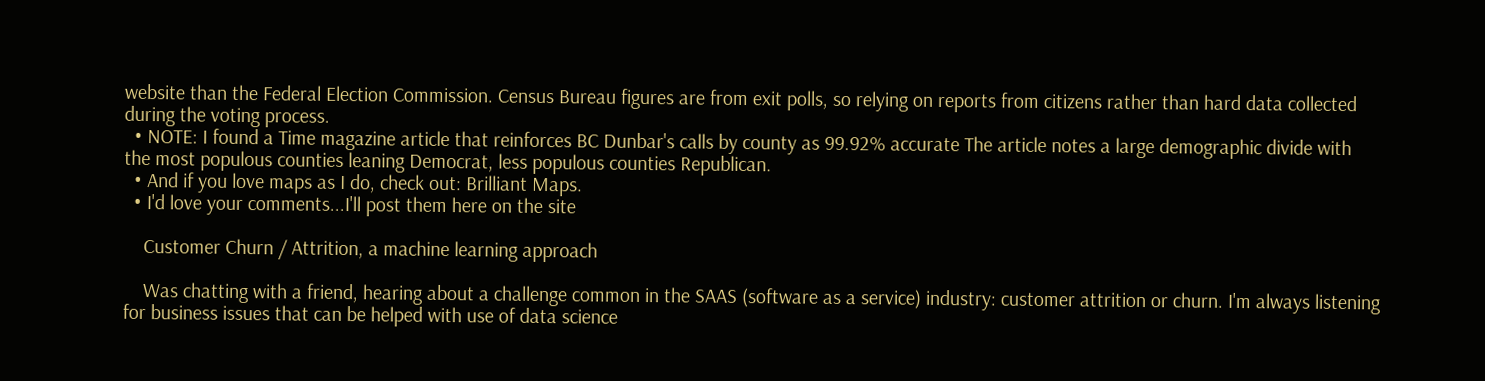website than the Federal Election Commission. Census Bureau figures are from exit polls, so relying on reports from citizens rather than hard data collected during the voting process.
  • NOTE: I found a Time magazine article that reinforces BC Dunbar's calls by county as 99.92% accurate The article notes a large demographic divide with the most populous counties leaning Democrat, less populous counties Republican.
  • And if you love maps as I do, check out: Brilliant Maps.
  • I'd love your comments...I'll post them here on the site

    Customer Churn / Attrition, a machine learning approach

    Was chatting with a friend, hearing about a challenge common in the SAAS (software as a service) industry: customer attrition or churn. I'm always listening for business issues that can be helped with use of data science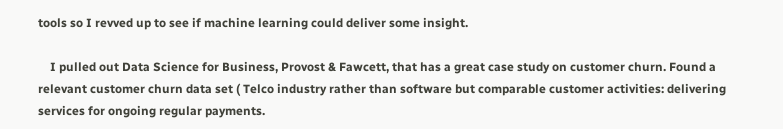tools so I revved up to see if machine learning could deliver some insight.

    I pulled out Data Science for Business, Provost & Fawcett, that has a great case study on customer churn. Found a relevant customer churn data set ( Telco industry rather than software but comparable customer activities: delivering services for ongoing regular payments.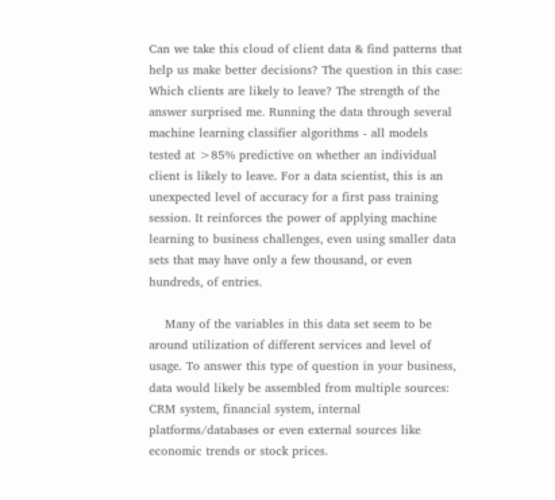Can we take this cloud of client data & find patterns that help us make better decisions? The question in this case: Which clients are likely to leave? The strength of the answer surprised me. Running the data through several machine learning classifier algorithms - all models tested at >85% predictive on whether an individual client is likely to leave. For a data scientist, this is an unexpected level of accuracy for a first pass training session. It reinforces the power of applying machine learning to business challenges, even using smaller data sets that may have only a few thousand, or even hundreds, of entries.

    Many of the variables in this data set seem to be around utilization of different services and level of usage. To answer this type of question in your business, data would likely be assembled from multiple sources: CRM system, financial system, internal platforms/databases or even external sources like economic trends or stock prices.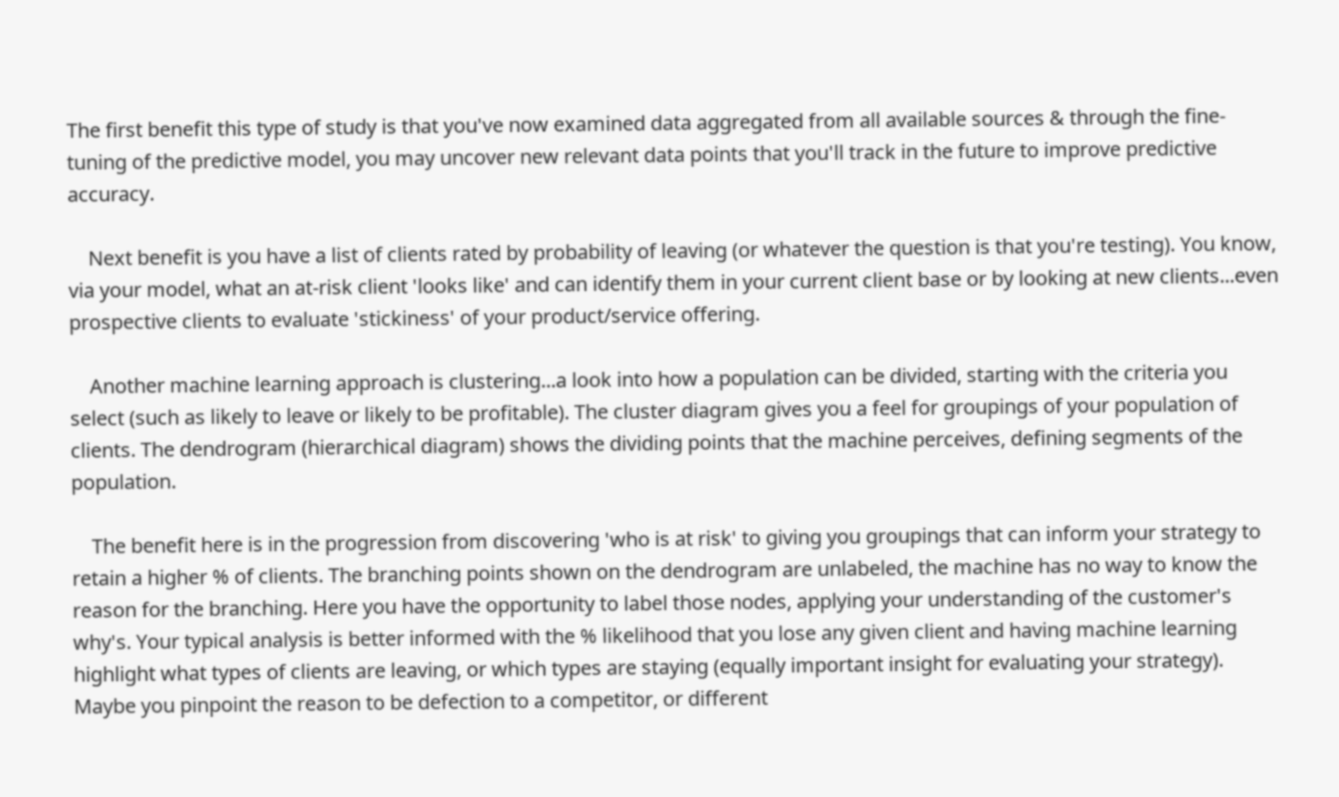The first benefit this type of study is that you've now examined data aggregated from all available sources & through the fine-tuning of the predictive model, you may uncover new relevant data points that you'll track in the future to improve predictive accuracy.

    Next benefit is you have a list of clients rated by probability of leaving (or whatever the question is that you're testing). You know, via your model, what an at-risk client 'looks like' and can identify them in your current client base or by looking at new clients...even prospective clients to evaluate 'stickiness' of your product/service offering.

    Another machine learning approach is clustering...a look into how a population can be divided, starting with the criteria you select (such as likely to leave or likely to be profitable). The cluster diagram gives you a feel for groupings of your population of clients. The dendrogram (hierarchical diagram) shows the dividing points that the machine perceives, defining segments of the population.

    The benefit here is in the progression from discovering 'who is at risk' to giving you groupings that can inform your strategy to retain a higher % of clients. The branching points shown on the dendrogram are unlabeled, the machine has no way to know the reason for the branching. Here you have the opportunity to label those nodes, applying your understanding of the customer's why's. Your typical analysis is better informed with the % likelihood that you lose any given client and having machine learning highlight what types of clients are leaving, or which types are staying (equally important insight for evaluating your strategy). Maybe you pinpoint the reason to be defection to a competitor, or different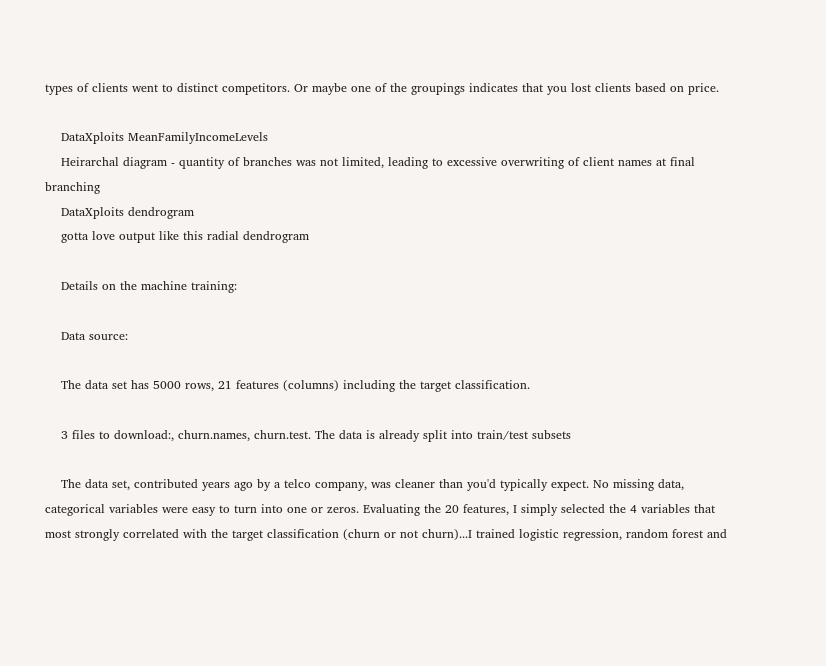types of clients went to distinct competitors. Or maybe one of the groupings indicates that you lost clients based on price.

    DataXploits MeanFamilyIncomeLevels
    Heirarchal diagram - quantity of branches was not limited, leading to excessive overwriting of client names at final branching
    DataXploits dendrogram
    gotta love output like this radial dendrogram

    Details on the machine training:

    Data source:

    The data set has 5000 rows, 21 features (columns) including the target classification.

    3 files to download:, churn.names, churn.test. The data is already split into train/test subsets

    The data set, contributed years ago by a telco company, was cleaner than you'd typically expect. No missing data, categorical variables were easy to turn into one or zeros. Evaluating the 20 features, I simply selected the 4 variables that most strongly correlated with the target classification (churn or not churn)...I trained logistic regression, random forest and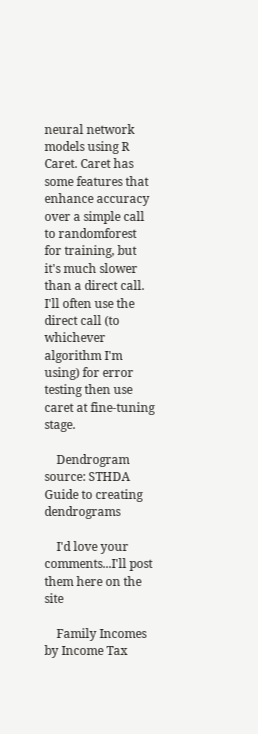neural network models using R Caret. Caret has some features that enhance accuracy over a simple call to randomforest for training, but it's much slower than a direct call. I'll often use the direct call (to whichever algorithm I'm using) for error testing then use caret at fine-tuning stage.

    Dendrogram source: STHDA Guide to creating dendrograms

    I'd love your comments...I'll post them here on the site

    Family Incomes by Income Tax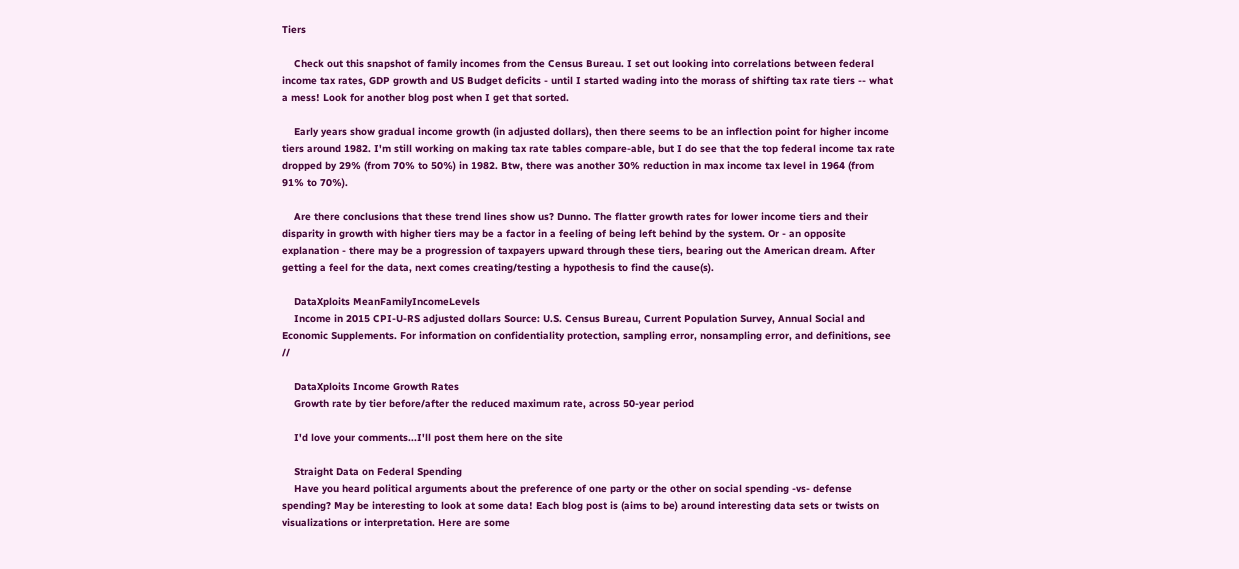Tiers

    Check out this snapshot of family incomes from the Census Bureau. I set out looking into correlations between federal income tax rates, GDP growth and US Budget deficits - until I started wading into the morass of shifting tax rate tiers -- what a mess! Look for another blog post when I get that sorted.

    Early years show gradual income growth (in adjusted dollars), then there seems to be an inflection point for higher income tiers around 1982. I'm still working on making tax rate tables compare-able, but I do see that the top federal income tax rate dropped by 29% (from 70% to 50%) in 1982. Btw, there was another 30% reduction in max income tax level in 1964 (from 91% to 70%).

    Are there conclusions that these trend lines show us? Dunno. The flatter growth rates for lower income tiers and their disparity in growth with higher tiers may be a factor in a feeling of being left behind by the system. Or - an opposite explanation - there may be a progression of taxpayers upward through these tiers, bearing out the American dream. After getting a feel for the data, next comes creating/testing a hypothesis to find the cause(s).

    DataXploits MeanFamilyIncomeLevels
    Income in 2015 CPI-U-RS adjusted dollars Source: U.S. Census Bureau, Current Population Survey, Annual Social and Economic Supplements. For information on confidentiality protection, sampling error, nonsampling error, and definitions, see //

    DataXploits Income Growth Rates
    Growth rate by tier before/after the reduced maximum rate, across 50-year period

    I'd love your comments...I'll post them here on the site

    Straight Data on Federal Spending
    Have you heard political arguments about the preference of one party or the other on social spending -vs- defense spending? May be interesting to look at some data! Each blog post is (aims to be) around interesting data sets or twists on visualizations or interpretation. Here are some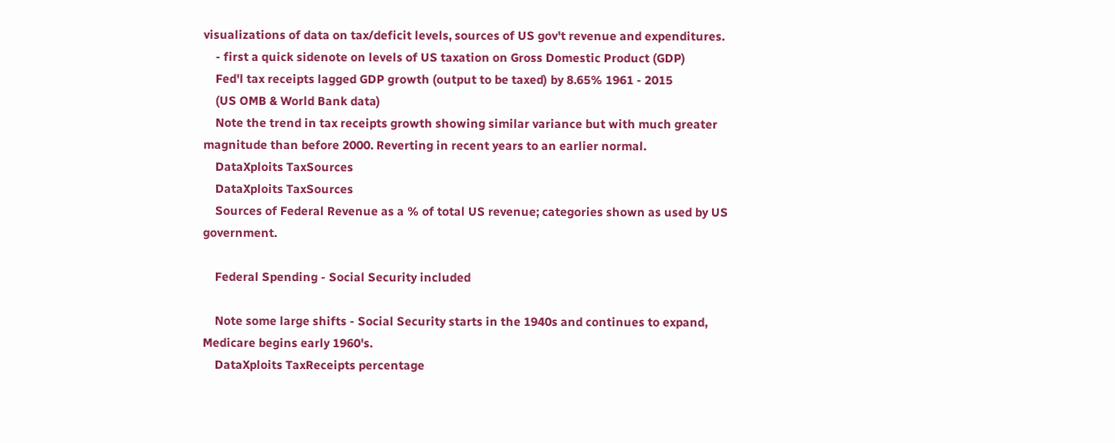visualizations of data on tax/deficit levels, sources of US gov't revenue and expenditures.
    - first a quick sidenote on levels of US taxation on Gross Domestic Product (GDP)
    Fed'l tax receipts lagged GDP growth (output to be taxed) by 8.65% 1961 - 2015
    (US OMB & World Bank data)
    Note the trend in tax receipts growth showing similar variance but with much greater magnitude than before 2000. Reverting in recent years to an earlier normal.
    DataXploits TaxSources
    DataXploits TaxSources
    Sources of Federal Revenue as a % of total US revenue; categories shown as used by US government.

    Federal Spending - Social Security included

    Note some large shifts - Social Security starts in the 1940s and continues to expand, Medicare begins early 1960's.
    DataXploits TaxReceipts percentage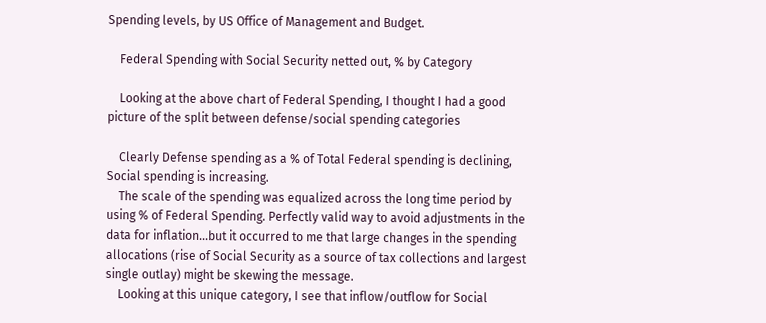Spending levels, by US Office of Management and Budget.

    Federal Spending with Social Security netted out, % by Category

    Looking at the above chart of Federal Spending, I thought I had a good picture of the split between defense/social spending categories

    Clearly Defense spending as a % of Total Federal spending is declining, Social spending is increasing.
    The scale of the spending was equalized across the long time period by using % of Federal Spending. Perfectly valid way to avoid adjustments in the data for inflation...but it occurred to me that large changes in the spending allocations (rise of Social Security as a source of tax collections and largest single outlay) might be skewing the message.
    Looking at this unique category, I see that inflow/outflow for Social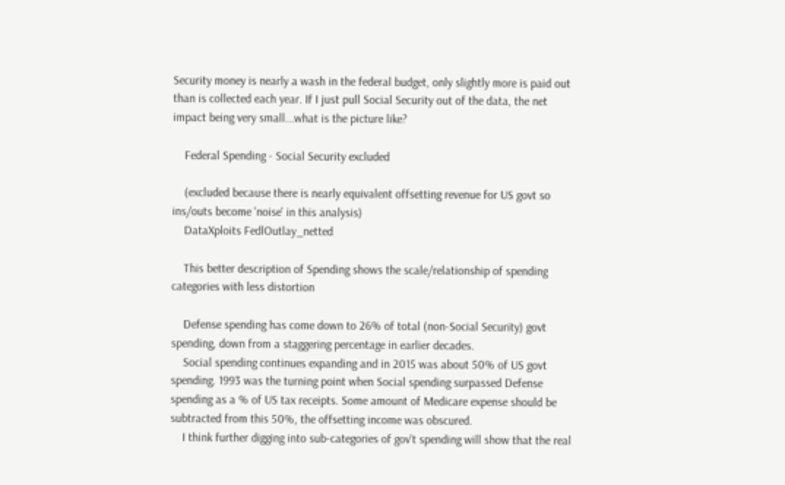Security money is nearly a wash in the federal budget, only slightly more is paid out than is collected each year. If I just pull Social Security out of the data, the net impact being very small...what is the picture like?

    Federal Spending - Social Security excluded

    (excluded because there is nearly equivalent offsetting revenue for US govt so ins/outs become 'noise' in this analysis)
    DataXploits FedlOutlay_netted

    This better description of Spending shows the scale/relationship of spending categories with less distortion

    Defense spending has come down to 26% of total (non-Social Security) govt spending, down from a staggering percentage in earlier decades.
    Social spending continues expanding and in 2015 was about 50% of US govt spending. 1993 was the turning point when Social spending surpassed Defense spending as a % of US tax receipts. Some amount of Medicare expense should be subtracted from this 50%, the offsetting income was obscured.
    I think further digging into sub-categories of gov't spending will show that the real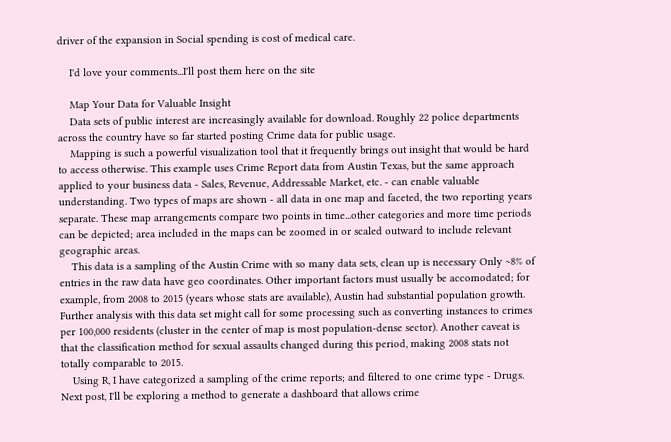driver of the expansion in Social spending is cost of medical care.

    I'd love your comments...I'll post them here on the site

    Map Your Data for Valuable Insight
    Data sets of public interest are increasingly available for download. Roughly 22 police departments across the country have so far started posting Crime data for public usage.
    Mapping is such a powerful visualization tool that it frequently brings out insight that would be hard to access otherwise. This example uses Crime Report data from Austin Texas, but the same approach applied to your business data - Sales, Revenue, Addressable Market, etc. - can enable valuable understanding. Two types of maps are shown - all data in one map and faceted, the two reporting years separate. These map arrangements compare two points in time...other categories and more time periods can be depicted; area included in the maps can be zoomed in or scaled outward to include relevant geographic areas.
    This data is a sampling of the Austin Crime with so many data sets, clean up is necessary Only ~8% of entries in the raw data have geo coordinates. Other important factors must usually be accomodated; for example, from 2008 to 2015 (years whose stats are available), Austin had substantial population growth. Further analysis with this data set might call for some processing such as converting instances to crimes per 100,000 residents (cluster in the center of map is most population-dense sector). Another caveat is that the classification method for sexual assaults changed during this period, making 2008 stats not totally comparable to 2015.
    Using R, I have categorized a sampling of the crime reports; and filtered to one crime type - Drugs. Next post, I'll be exploring a method to generate a dashboard that allows crime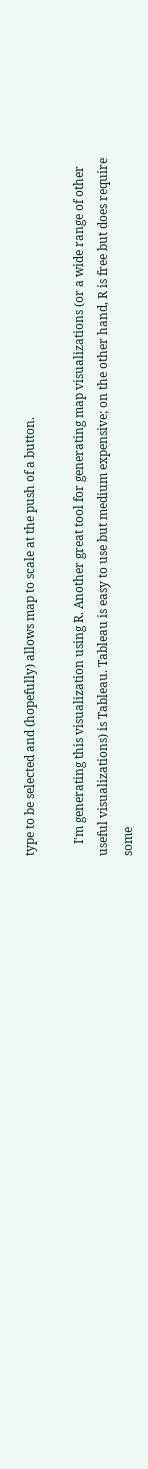type to be selected and (hopefully) allows map to scale at the push of a button.

    I'm generating this visualization using R. Another great tool for generating map visualizations (or a wide range of other useful visualizations) is Tableau. Tableau is easy to use but medium expensive; on the other hand, R is free but does require some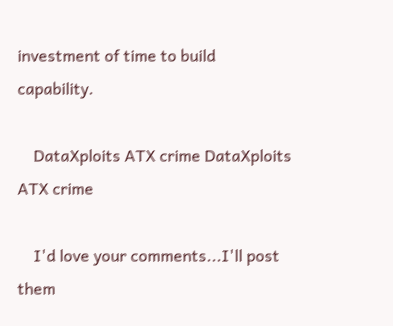investment of time to build capability.

    DataXploits ATX crime DataXploits ATX crime

    I'd love your comments...I'll post them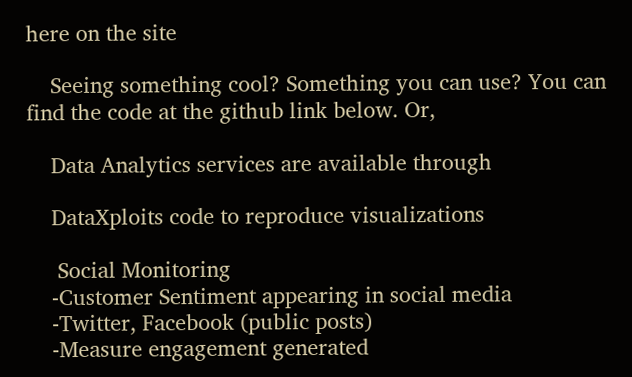here on the site

    Seeing something cool? Something you can use? You can find the code at the github link below. Or,

    Data Analytics services are available through

    DataXploits code to reproduce visualizations

     Social Monitoring
    -Customer Sentiment appearing in social media
    -Twitter, Facebook (public posts)
    -Measure engagement generated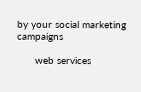by your social marketing campaigns

      web services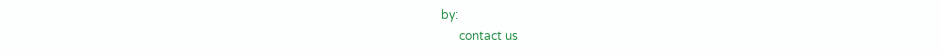by:
      contact us